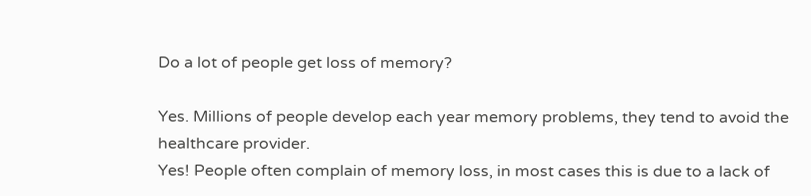Do a lot of people get loss of memory?

Yes. Millions of people develop each year memory problems, they tend to avoid the healthcare provider.
Yes! People often complain of memory loss, in most cases this is due to a lack of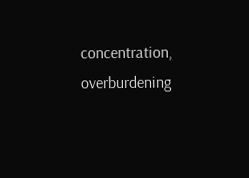concentration, overburdening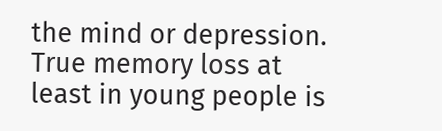the mind or depression. True memory loss at least in young people is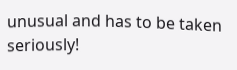unusual and has to be taken seriously!